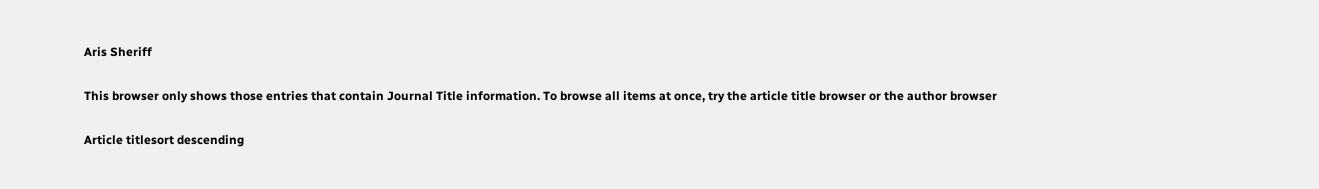Aris Sheriff

This browser only shows those entries that contain Journal Title information. To browse all items at once, try the article title browser or the author browser

Article titlesort descending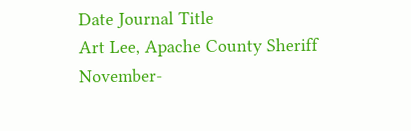Date Journal Title
Art Lee, Apache County Sheriff November-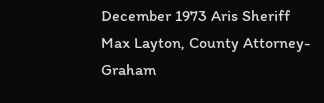December 1973 Aris Sheriff
Max Layton, County Attorney-Graham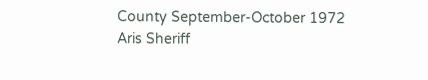County September-October 1972 Aris Sheriff